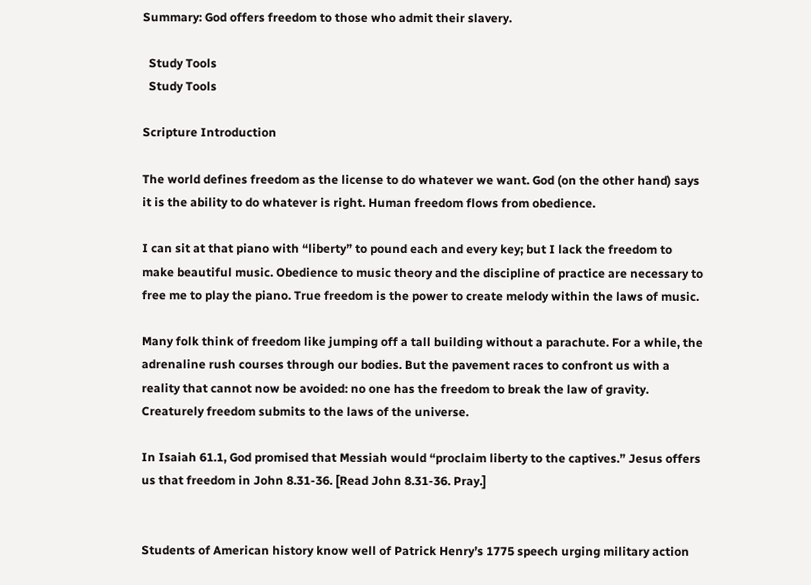Summary: God offers freedom to those who admit their slavery.

  Study Tools
  Study Tools

Scripture Introduction

The world defines freedom as the license to do whatever we want. God (on the other hand) says it is the ability to do whatever is right. Human freedom flows from obedience.

I can sit at that piano with “liberty” to pound each and every key; but I lack the freedom to make beautiful music. Obedience to music theory and the discipline of practice are necessary to free me to play the piano. True freedom is the power to create melody within the laws of music.

Many folk think of freedom like jumping off a tall building without a parachute. For a while, the adrenaline rush courses through our bodies. But the pavement races to confront us with a reality that cannot now be avoided: no one has the freedom to break the law of gravity. Creaturely freedom submits to the laws of the universe.

In Isaiah 61.1, God promised that Messiah would “proclaim liberty to the captives.” Jesus offers us that freedom in John 8.31-36. [Read John 8.31-36. Pray.]


Students of American history know well of Patrick Henry’s 1775 speech urging military action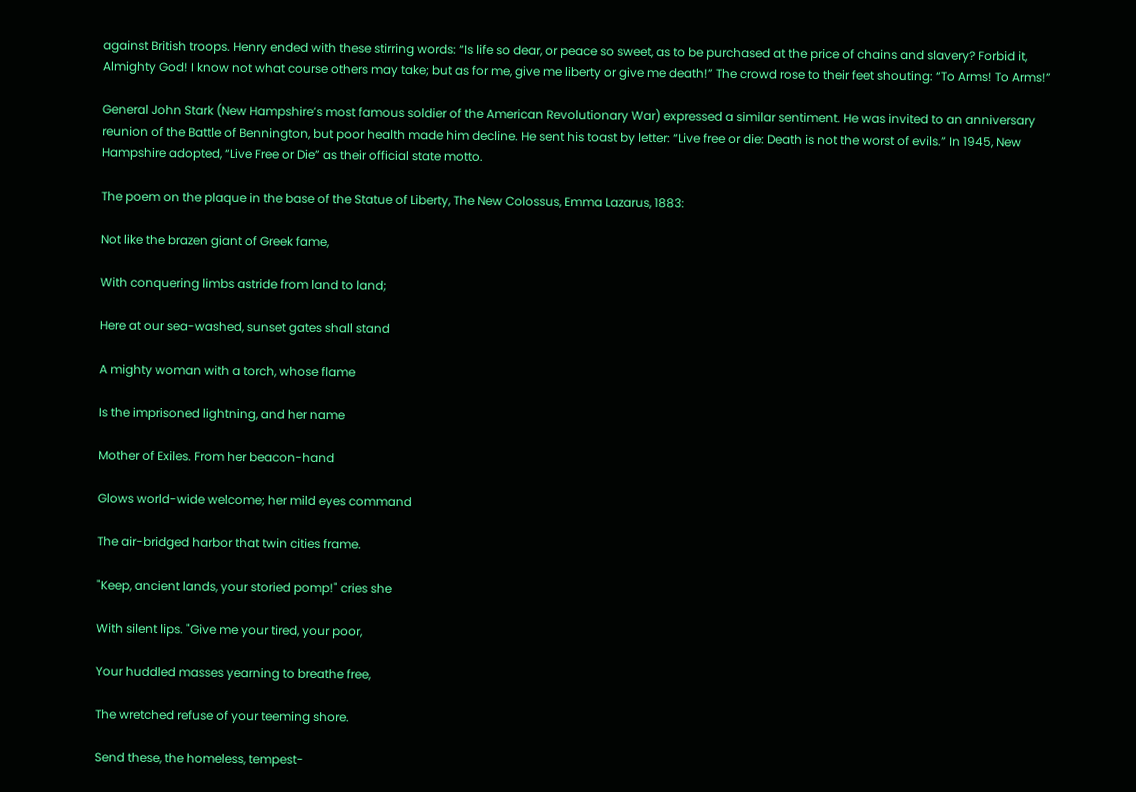against British troops. Henry ended with these stirring words: “Is life so dear, or peace so sweet, as to be purchased at the price of chains and slavery? Forbid it, Almighty God! I know not what course others may take; but as for me, give me liberty or give me death!” The crowd rose to their feet shouting: “To Arms! To Arms!”

General John Stark (New Hampshire’s most famous soldier of the American Revolutionary War) expressed a similar sentiment. He was invited to an anniversary reunion of the Battle of Bennington, but poor health made him decline. He sent his toast by letter: “Live free or die: Death is not the worst of evils.” In 1945, New Hampshire adopted, “Live Free or Die” as their official state motto.

The poem on the plaque in the base of the Statue of Liberty, The New Colossus, Emma Lazarus, 1883:

Not like the brazen giant of Greek fame,

With conquering limbs astride from land to land;

Here at our sea-washed, sunset gates shall stand

A mighty woman with a torch, whose flame

Is the imprisoned lightning, and her name

Mother of Exiles. From her beacon-hand

Glows world-wide welcome; her mild eyes command

The air-bridged harbor that twin cities frame.

"Keep, ancient lands, your storied pomp!" cries she

With silent lips. "Give me your tired, your poor,

Your huddled masses yearning to breathe free,

The wretched refuse of your teeming shore.

Send these, the homeless, tempest-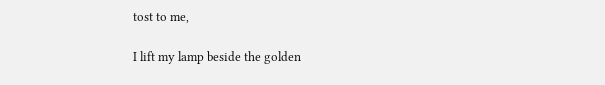tost to me,

I lift my lamp beside the golden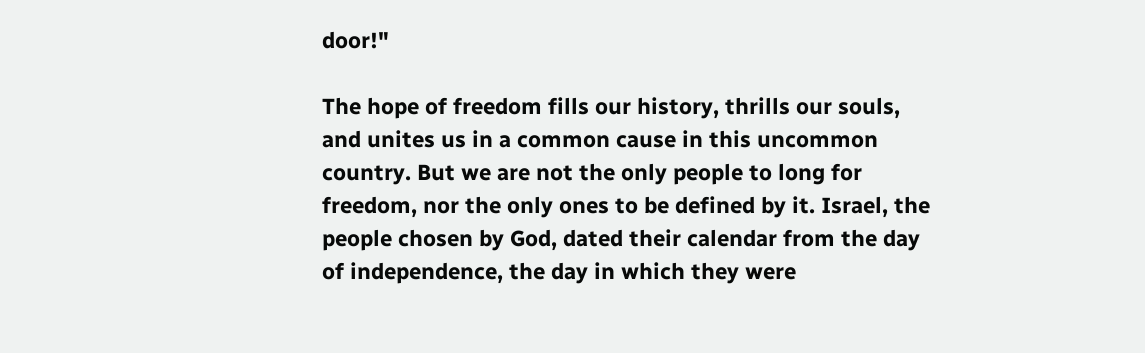door!"

The hope of freedom fills our history, thrills our souls, and unites us in a common cause in this uncommon country. But we are not the only people to long for freedom, nor the only ones to be defined by it. Israel, the people chosen by God, dated their calendar from the day of independence, the day in which they were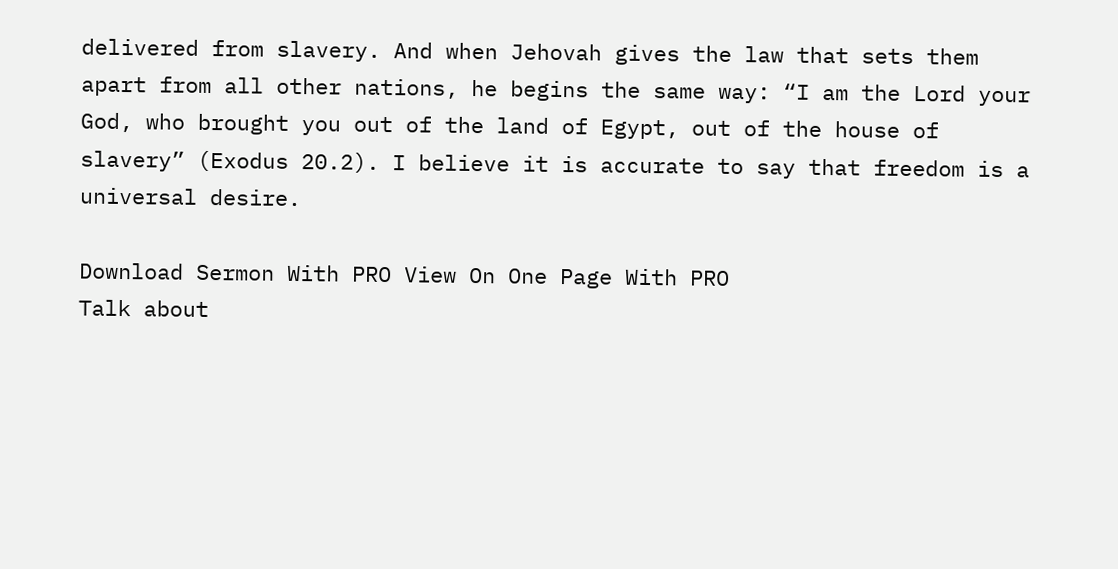delivered from slavery. And when Jehovah gives the law that sets them apart from all other nations, he begins the same way: “I am the Lord your God, who brought you out of the land of Egypt, out of the house of slavery” (Exodus 20.2). I believe it is accurate to say that freedom is a universal desire.

Download Sermon With PRO View On One Page With PRO
Talk about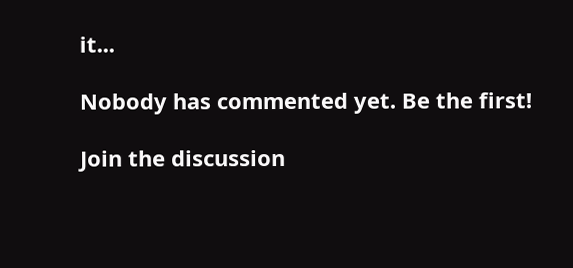it...

Nobody has commented yet. Be the first!

Join the discussion